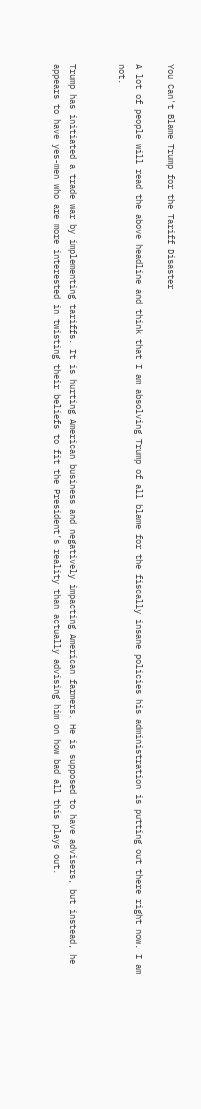You Can't Blame Trump for the Tariff Disaster

A lot of people will read the above headline and think that I am absolving Trump of all blame for the fiscally insane policies his administration is putting out there right now. I am not.


Trump has initiated a trade war by implementing tariffs. It is hurting American business and negatively impacting American farmers. He is supposed to have advisers, but instead, he appears to have yes-men who are more interested in twisting their beliefs to fit the President’s reality than actually advising him on how bad all this plays out.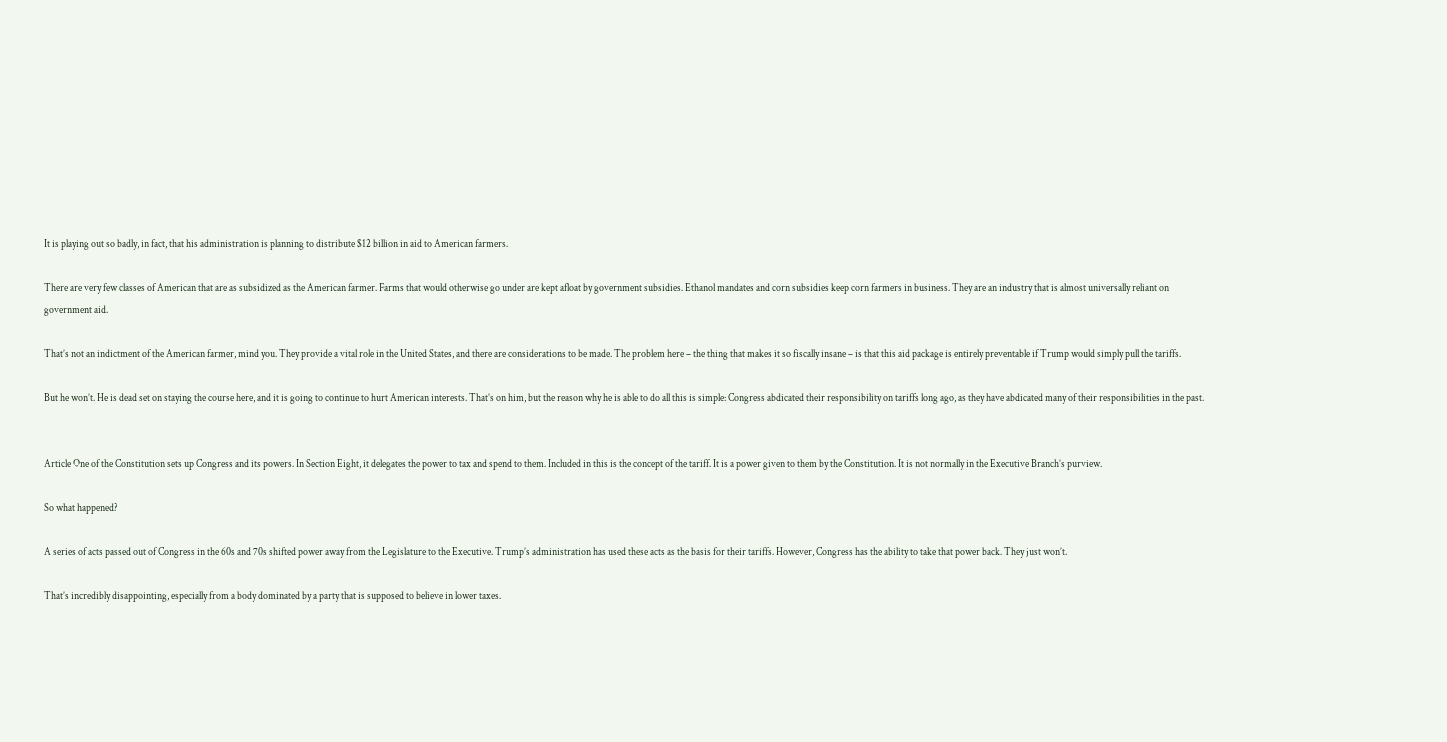It is playing out so badly, in fact, that his administration is planning to distribute $12 billion in aid to American farmers.

There are very few classes of American that are as subsidized as the American farmer. Farms that would otherwise go under are kept afloat by government subsidies. Ethanol mandates and corn subsidies keep corn farmers in business. They are an industry that is almost universally reliant on government aid.

That’s not an indictment of the American farmer, mind you. They provide a vital role in the United States, and there are considerations to be made. The problem here – the thing that makes it so fiscally insane – is that this aid package is entirely preventable if Trump would simply pull the tariffs.

But he won’t. He is dead set on staying the course here, and it is going to continue to hurt American interests. That’s on him, but the reason why he is able to do all this is simple: Congress abdicated their responsibility on tariffs long ago, as they have abdicated many of their responsibilities in the past.


Article One of the Constitution sets up Congress and its powers. In Section Eight, it delegates the power to tax and spend to them. Included in this is the concept of the tariff. It is a power given to them by the Constitution. It is not normally in the Executive Branch’s purview.

So what happened?

A series of acts passed out of Congress in the 60s and 70s shifted power away from the Legislature to the Executive. Trump’s administration has used these acts as the basis for their tariffs. However, Congress has the ability to take that power back. They just won’t.

That’s incredibly disappointing, especially from a body dominated by a party that is supposed to believe in lower taxes.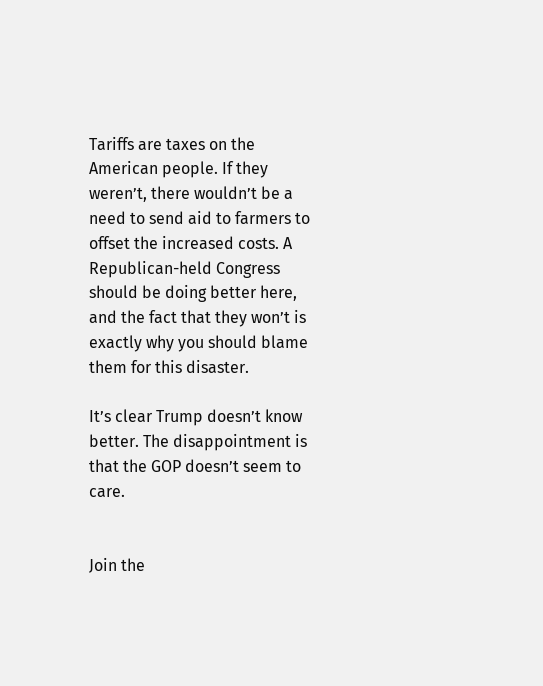Tariffs are taxes on the American people. If they weren’t, there wouldn’t be a need to send aid to farmers to offset the increased costs. A Republican-held Congress should be doing better here, and the fact that they won’t is exactly why you should blame them for this disaster.

It’s clear Trump doesn’t know better. The disappointment is that the GOP doesn’t seem to care.


Join the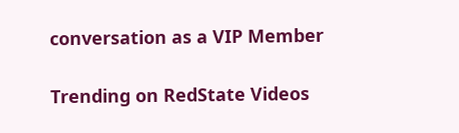conversation as a VIP Member

Trending on RedState Videos